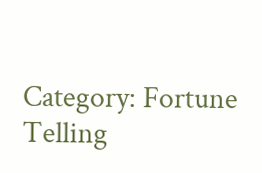Category: Fortune Telling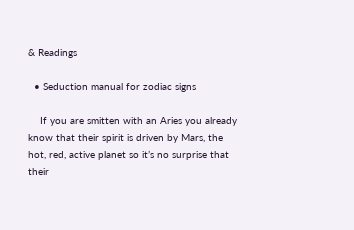& Readings

  • Seduction manual for zodiac signs

    If you are smitten with an Aries you already know that their spirit is driven by Mars, the hot, red, active planet so it’s no surprise that their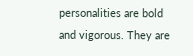personalities are bold and vigorous. They are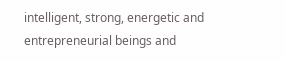intelligent, strong, energetic and entrepreneurial beings and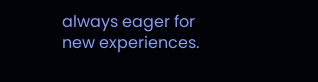always eager for new experiences.